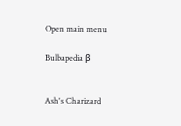Open main menu

Bulbapedia β


Ash's Charizard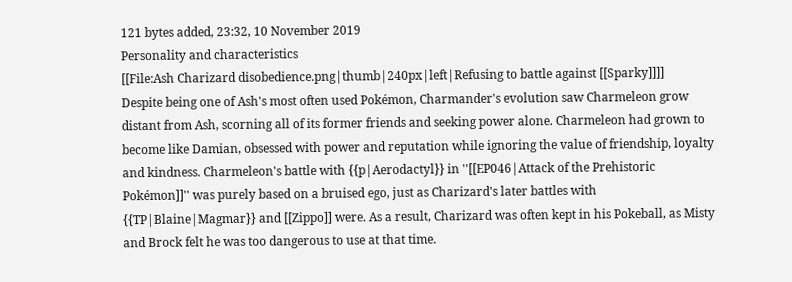121 bytes added, 23:32, 10 November 2019
Personality and characteristics
[[File:Ash Charizard disobedience.png|thumb|240px|left|Refusing to battle against [[Sparky]]]]
Despite being one of Ash's most often used Pokémon, Charmander's evolution saw Charmeleon grow distant from Ash, scorning all of its former friends and seeking power alone. Charmeleon had grown to become like Damian, obsessed with power and reputation while ignoring the value of friendship, loyalty and kindness. Charmeleon's battle with {{p|Aerodactyl}} in ''[[EP046|Attack of the Prehistoric Pokémon]]'' was purely based on a bruised ego, just as Charizard's later battles with {{TP|Blaine|Magmar}} and [[Zippo]] were. As a result, Charizard was often kept in his Pokeball, as Misty and Brock felt he was too dangerous to use at that time.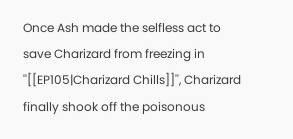Once Ash made the selfless act to save Charizard from freezing in ''[[EP105|Charizard Chills]]'', Charizard finally shook off the poisonous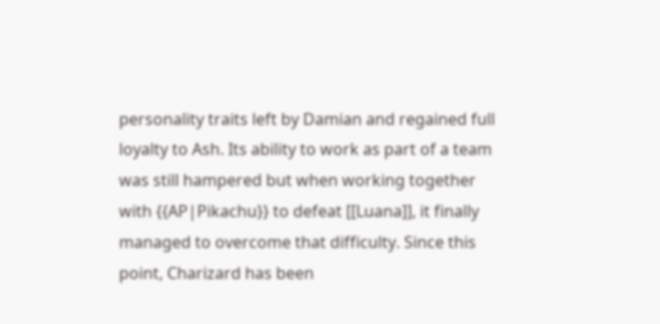personality traits left by Damian and regained full loyalty to Ash. Its ability to work as part of a team was still hampered but when working together with {{AP|Pikachu}} to defeat [[Luana]], it finally managed to overcome that difficulty. Since this point, Charizard has been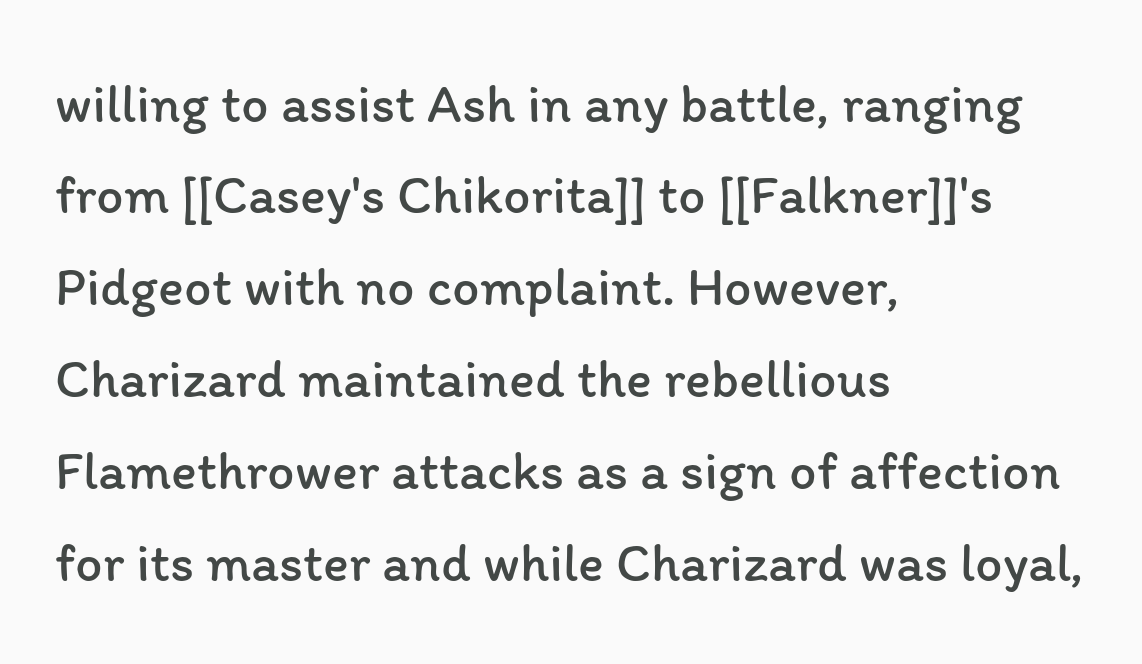willing to assist Ash in any battle, ranging from [[Casey's Chikorita]] to [[Falkner]]'s Pidgeot with no complaint. However, Charizard maintained the rebellious Flamethrower attacks as a sign of affection for its master and while Charizard was loyal,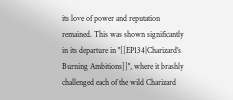its love of power and reputation remained. This was shown significantly in its departure in ''[[EP134|Charizard's Burning Ambitions]]'', where it brashly challenged each of the wild Charizard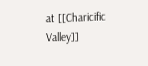at [[Charicific Valley]]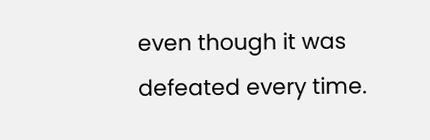even though it was defeated every time.